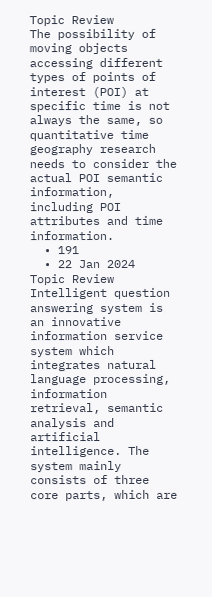Topic Review
The possibility of moving objects accessing different types of points of interest (POI) at specific time is not always the same, so quantitative time geography research needs to consider the actual POI semantic information, including POI attributes and time information.
  • 191
  • 22 Jan 2024
Topic Review
Intelligent question answering system is an innovative information service system which integrates natural language processing, information retrieval, semantic analysis and artificial intelligence. The system mainly consists of three core parts, which are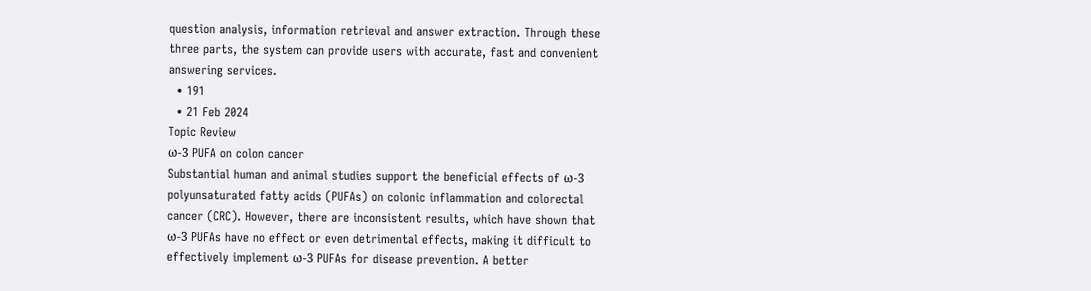question analysis, information retrieval and answer extraction. Through these three parts, the system can provide users with accurate, fast and convenient answering services.
  • 191
  • 21 Feb 2024
Topic Review
ω-3 PUFA on colon cancer
Substantial human and animal studies support the beneficial effects of ω-3 polyunsaturated fatty acids (PUFAs) on colonic inflammation and colorectal cancer (CRC). However, there are inconsistent results, which have shown that ω-3 PUFAs have no effect or even detrimental effects, making it difficult to effectively implement ω-3 PUFAs for disease prevention. A better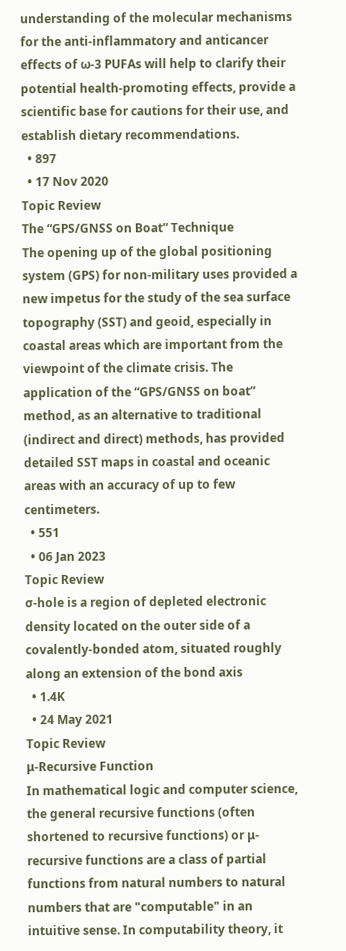understanding of the molecular mechanisms for the anti-inflammatory and anticancer effects of ω-3 PUFAs will help to clarify their potential health-promoting effects, provide a scientific base for cautions for their use, and establish dietary recommendations.
  • 897
  • 17 Nov 2020
Topic Review
Τhe “GPS/GNSS on Boat” Technique
The opening up of the global positioning system (GPS) for non-military uses provided a new impetus for the study of the sea surface topography (SST) and geoid, especially in coastal areas which are important from the viewpoint of the climate crisis. The application of the “GPS/GNSS on boat” method, as an alternative to traditional (indirect and direct) methods, has provided detailed SST maps in coastal and oceanic areas with an accuracy of up to few centimeters.
  • 551
  • 06 Jan 2023
Topic Review
σ-hole is a region of depleted electronic density located on the outer side of a covalently-bonded atom, situated roughly along an extension of the bond axis
  • 1.4K
  • 24 May 2021
Topic Review
μ-Recursive Function
In mathematical logic and computer science, the general recursive functions (often shortened to recursive functions) or μ-recursive functions are a class of partial functions from natural numbers to natural numbers that are "computable" in an intuitive sense. In computability theory, it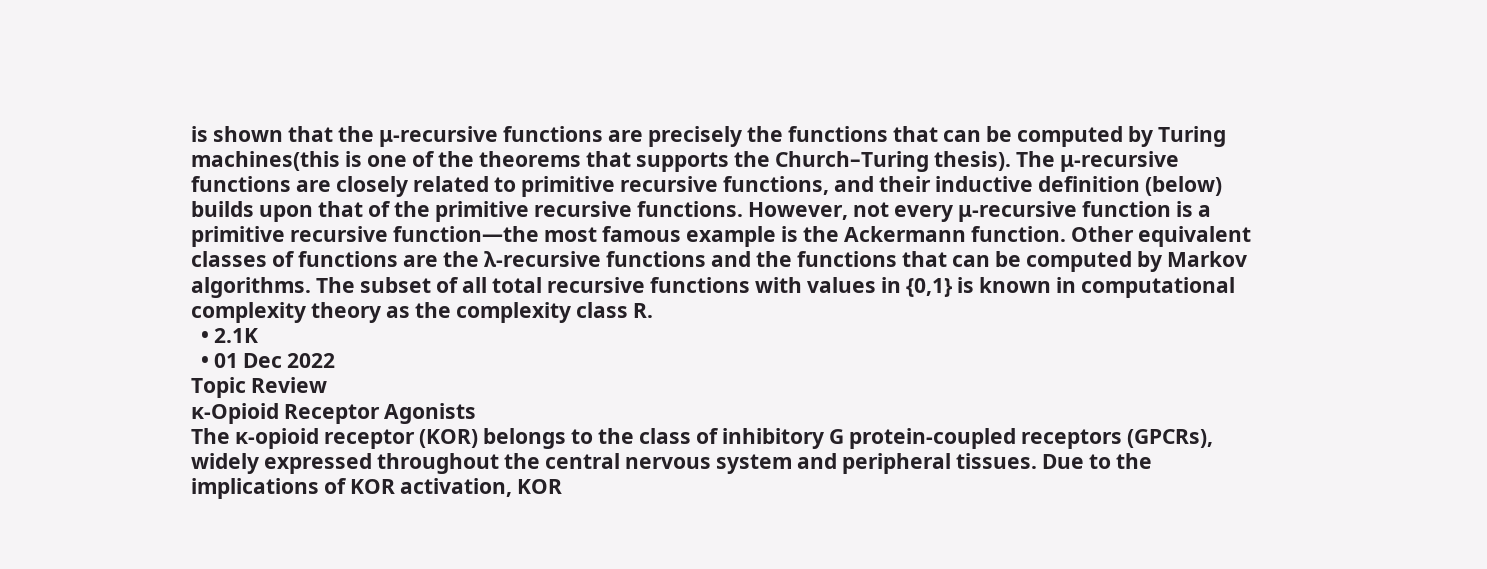is shown that the μ-recursive functions are precisely the functions that can be computed by Turing machines(this is one of the theorems that supports the Church–Turing thesis). The μ-recursive functions are closely related to primitive recursive functions, and their inductive definition (below) builds upon that of the primitive recursive functions. However, not every μ-recursive function is a primitive recursive function—the most famous example is the Ackermann function. Other equivalent classes of functions are the λ-recursive functions and the functions that can be computed by Markov algorithms. The subset of all total recursive functions with values in {0,1} is known in computational complexity theory as the complexity class R.
  • 2.1K
  • 01 Dec 2022
Topic Review
κ-Opioid Receptor Agonists
The κ-opioid receptor (KOR) belongs to the class of inhibitory G protein-coupled receptors (GPCRs), widely expressed throughout the central nervous system and peripheral tissues. Due to the implications of KOR activation, KOR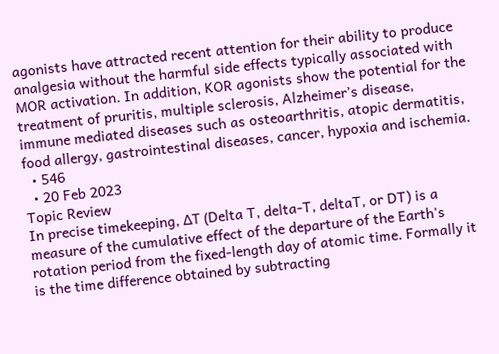agonists have attracted recent attention for their ability to produce analgesia without the harmful side effects typically associated with MOR activation. In addition, KOR agonists show the potential for the treatment of pruritis, multiple sclerosis, Alzheimer’s disease, immune mediated diseases such as osteoarthritis, atopic dermatitis, food allergy, gastrointestinal diseases, cancer, hypoxia and ischemia.
  • 546
  • 20 Feb 2023
Topic Review
In precise timekeeping, ΔT (Delta T, delta-T, deltaT, or DT) is a measure of the cumulative effect of the departure of the Earth's rotation period from the fixed-length day of atomic time. Formally it is the time difference obtained by subtracting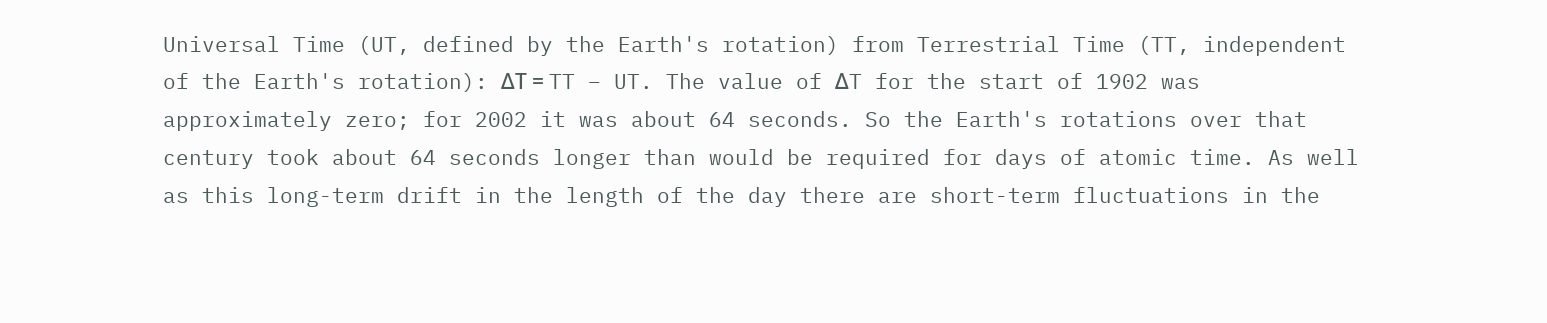Universal Time (UT, defined by the Earth's rotation) from Terrestrial Time (TT, independent of the Earth's rotation): ΔT = TT − UT. The value of ΔT for the start of 1902 was approximately zero; for 2002 it was about 64 seconds. So the Earth's rotations over that century took about 64 seconds longer than would be required for days of atomic time. As well as this long-term drift in the length of the day there are short-term fluctuations in the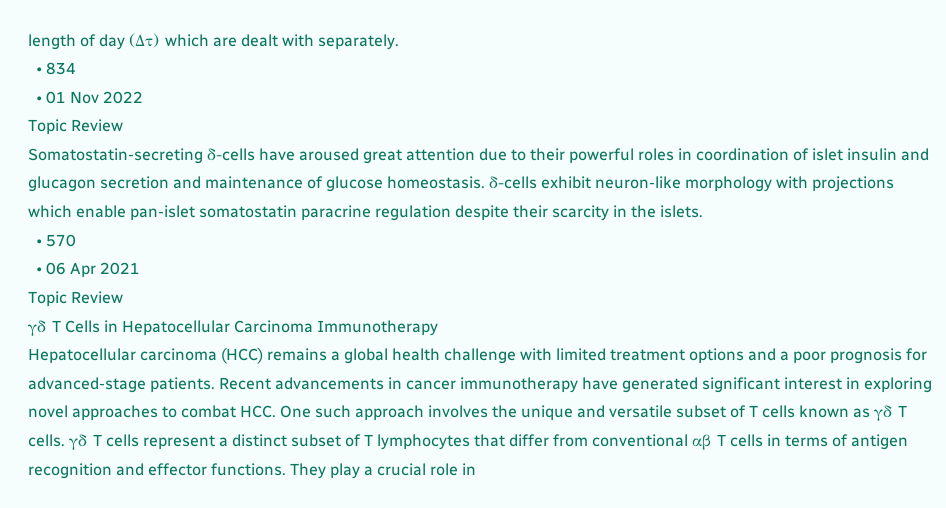length of day (Δτ) which are dealt with separately.
  • 834
  • 01 Nov 2022
Topic Review
Somatostatin-secreting δ-cells have aroused great attention due to their powerful roles in coordination of islet insulin and glucagon secretion and maintenance of glucose homeostasis. δ-cells exhibit neuron-like morphology with projections which enable pan-islet somatostatin paracrine regulation despite their scarcity in the islets.
  • 570
  • 06 Apr 2021
Topic Review
γδ T Cells in Hepatocellular Carcinoma Immunotherapy
Hepatocellular carcinoma (HCC) remains a global health challenge with limited treatment options and a poor prognosis for advanced-stage patients. Recent advancements in cancer immunotherapy have generated significant interest in exploring novel approaches to combat HCC. One such approach involves the unique and versatile subset of T cells known as γδ T cells. γδ T cells represent a distinct subset of T lymphocytes that differ from conventional αβ T cells in terms of antigen recognition and effector functions. They play a crucial role in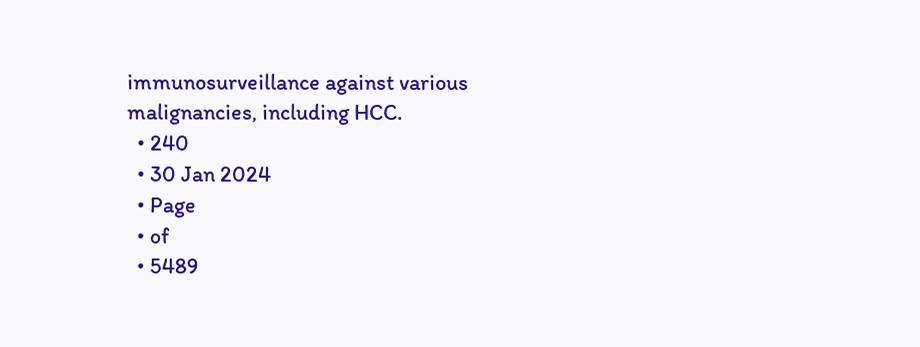immunosurveillance against various malignancies, including HCC.
  • 240
  • 30 Jan 2024
  • Page
  • of
  • 5489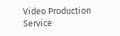Video Production Service